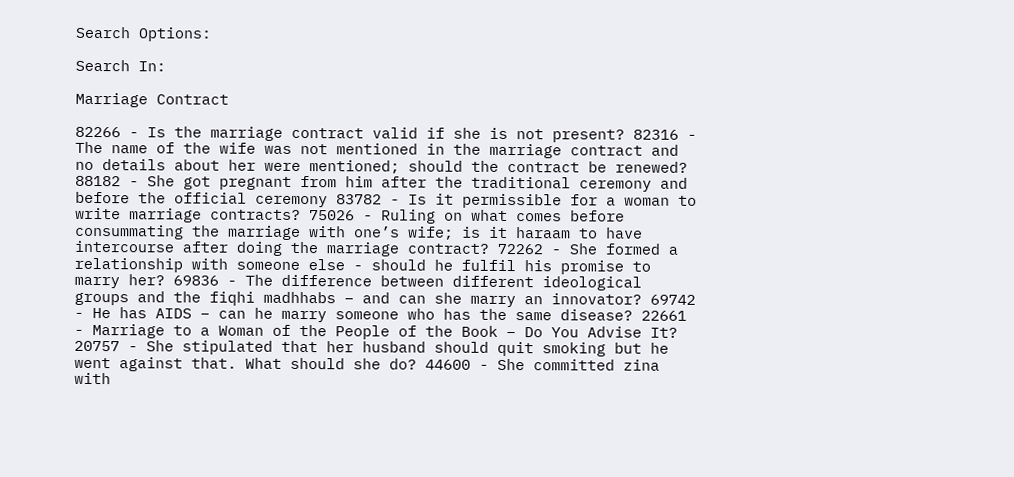Search Options:

Search In:

Marriage Contract

82266 - Is the marriage contract valid if she is not present? 82316 - The name of the wife was not mentioned in the marriage contract and no details about her were mentioned; should the contract be renewed? 88182 - She got pregnant from him after the traditional ceremony and before the official ceremony 83782 - Is it permissible for a woman to write marriage contracts? 75026 - Ruling on what comes before consummating the marriage with one’s wife; is it haraam to have intercourse after doing the marriage contract? 72262 - She formed a relationship with someone else - should he fulfil his promise to marry her? 69836 - The difference between different ideological groups and the fiqhi madhhabs – and can she marry an innovator? 69742 - He has AIDS – can he marry someone who has the same disease? 22661 - Marriage to a Woman of the People of the Book – Do You Advise It? 20757 - She stipulated that her husband should quit smoking but he went against that. What should she do? 44600 - She committed zina with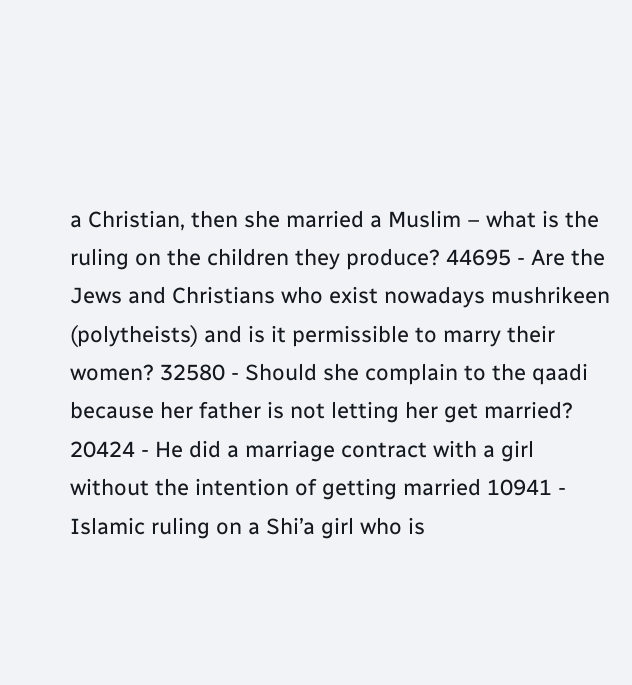a Christian, then she married a Muslim – what is the ruling on the children they produce? 44695 - Are the Jews and Christians who exist nowadays mushrikeen (polytheists) and is it permissible to marry their women? 32580 - Should she complain to the qaadi because her father is not letting her get married? 20424 - He did a marriage contract with a girl without the intention of getting married 10941 - Islamic ruling on a Shi’a girl who is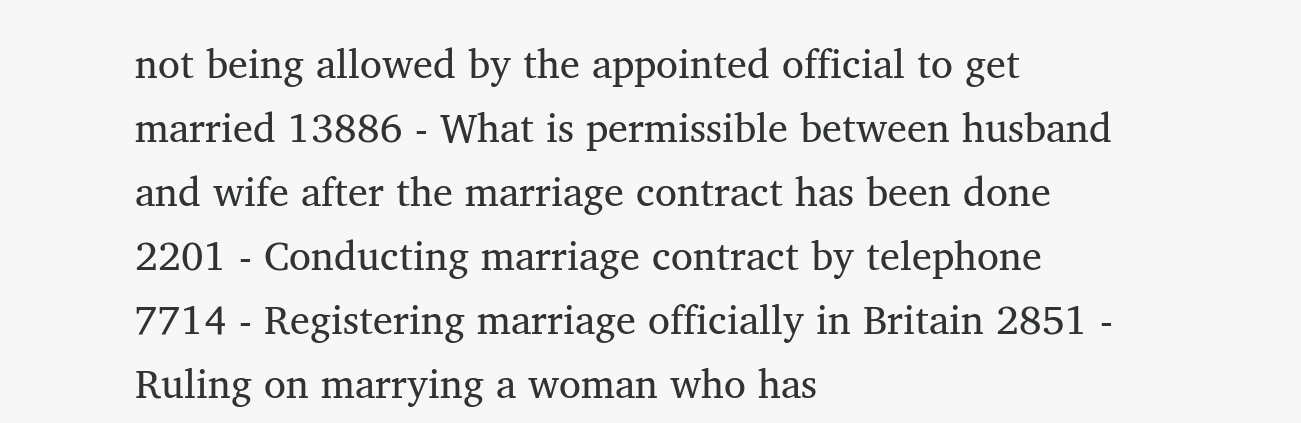not being allowed by the appointed official to get married 13886 - What is permissible between husband and wife after the marriage contract has been done 2201 - Conducting marriage contract by telephone 7714 - Registering marriage officially in Britain 2851 - Ruling on marrying a woman who has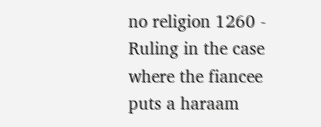no religion 1260 - Ruling in the case where the fiancee puts a haraam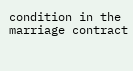condition in the marriage contract